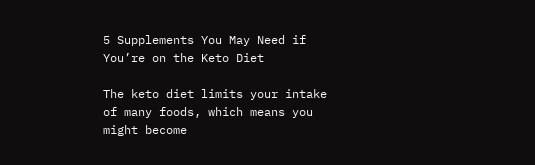5 Supplements You May Need if You’re on the Keto Diet

The keto diet limits your intake of many foods, which means you might become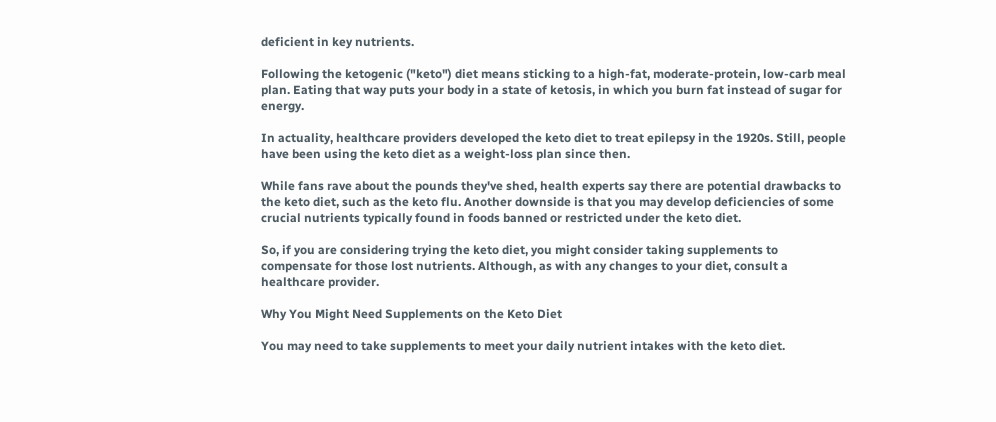deficient in key nutrients.

Following the ketogenic ("keto") diet means sticking to a high-fat, moderate-protein, low-carb meal plan. Eating that way puts your body in a state of ketosis, in which you burn fat instead of sugar for energy.

In actuality, healthcare providers developed the keto diet to treat epilepsy in the 1920s. Still, people have been using the keto diet as a weight-loss plan since then.

While fans rave about the pounds they've shed, health experts say there are potential drawbacks to the keto diet, such as the keto flu. Another downside is that you may develop deficiencies of some crucial nutrients typically found in foods banned or restricted under the keto diet.

So, if you are considering trying the keto diet, you might consider taking supplements to compensate for those lost nutrients. Although, as with any changes to your diet, consult a healthcare provider.

Why You Might Need Supplements on the Keto Diet

You may need to take supplements to meet your daily nutrient intakes with the keto diet.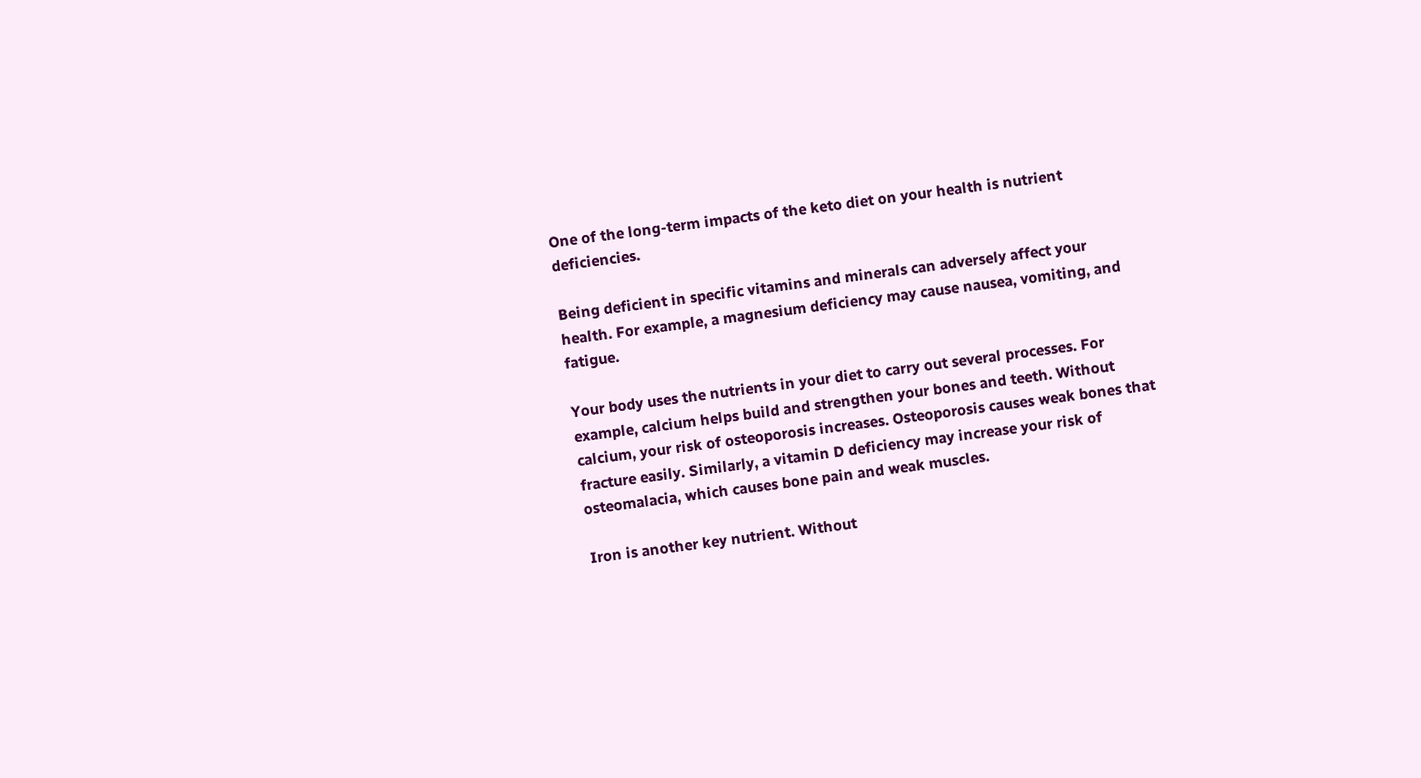One of the long-term impacts of the keto diet on your health is nutrient deficiencies.

Being deficient in specific vitamins and minerals can adversely affect your health. For example, a magnesium deficiency may cause nausea, vomiting, and fatigue.

Your body uses the nutrients in your diet to carry out several processes. For example, calcium helps build and strengthen your bones and teeth. Without calcium, your risk of osteoporosis increases. Osteoporosis causes weak bones that fracture easily. Similarly, a vitamin D deficiency may increase your risk of osteomalacia, which causes bone pain and weak muscles.

Iron is another key nutrient. Without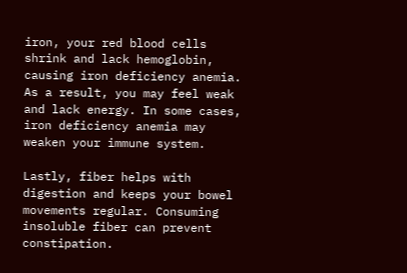iron, your red blood cells shrink and lack hemoglobin, causing iron deficiency anemia. As a result, you may feel weak and lack energy. In some cases, iron deficiency anemia may weaken your immune system.

Lastly, fiber helps with digestion and keeps your bowel movements regular. Consuming insoluble fiber can prevent constipation.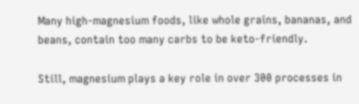Many high-magnesium foods, like whole grains, bananas, and beans, contain too many carbs to be keto-friendly.

Still, magnesium plays a key role in over 300 processes in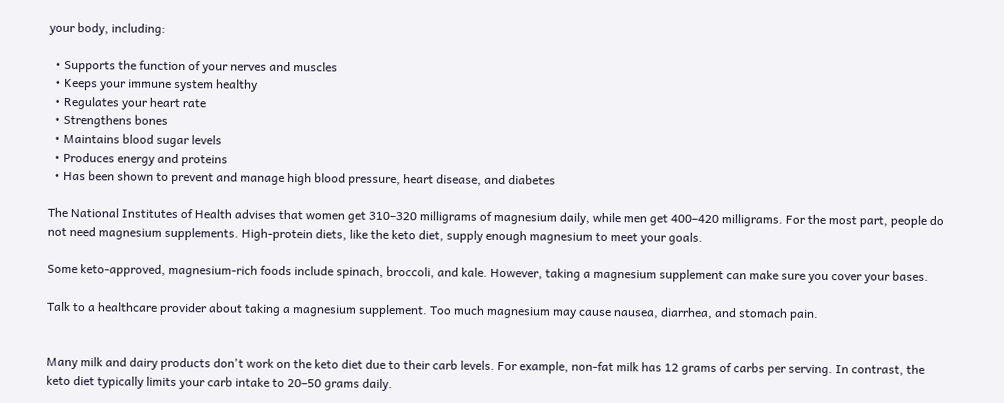your body, including:

  • Supports the function of your nerves and muscles
  • Keeps your immune system healthy
  • Regulates your heart rate
  • Strengthens bones
  • Maintains blood sugar levels
  • Produces energy and proteins
  • Has been shown to prevent and manage high blood pressure, heart disease, and diabetes

The National Institutes of Health advises that women get 310–320 milligrams of magnesium daily, while men get 400–420 milligrams. For the most part, people do not need magnesium supplements. High-protein diets, like the keto diet, supply enough magnesium to meet your goals.

Some keto-approved, magnesium-rich foods include spinach, broccoli, and kale. However, taking a magnesium supplement can make sure you cover your bases.

Talk to a healthcare provider about taking a magnesium supplement. Too much magnesium may cause nausea, diarrhea, and stomach pain.


Many milk and dairy products don't work on the keto diet due to their carb levels. For example, non-fat milk has 12 grams of carbs per serving. In contrast, the keto diet typically limits your carb intake to 20–50 grams daily.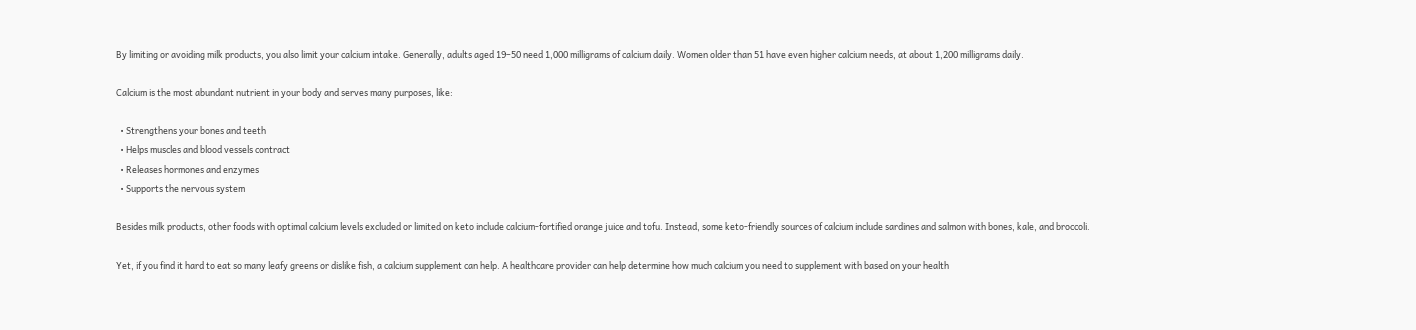By limiting or avoiding milk products, you also limit your calcium intake. Generally, adults aged 19–50 need 1,000 milligrams of calcium daily. Women older than 51 have even higher calcium needs, at about 1,200 milligrams daily.

Calcium is the most abundant nutrient in your body and serves many purposes, like:

  • Strengthens your bones and teeth
  • Helps muscles and blood vessels contract
  • Releases hormones and enzymes
  • Supports the nervous system

Besides milk products, other foods with optimal calcium levels excluded or limited on keto include calcium-fortified orange juice and tofu. Instead, some keto-friendly sources of calcium include sardines and salmon with bones, kale, and broccoli.

Yet, if you find it hard to eat so many leafy greens or dislike fish, a calcium supplement can help. A healthcare provider can help determine how much calcium you need to supplement with based on your health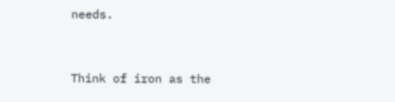needs.


Think of iron as the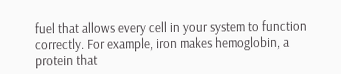fuel that allows every cell in your system to function correctly. For example, iron makes hemoglobin, a protein that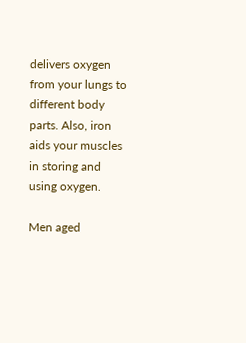delivers oxygen from your lungs to different body parts. Also, iron aids your muscles in storing and using oxygen.

Men aged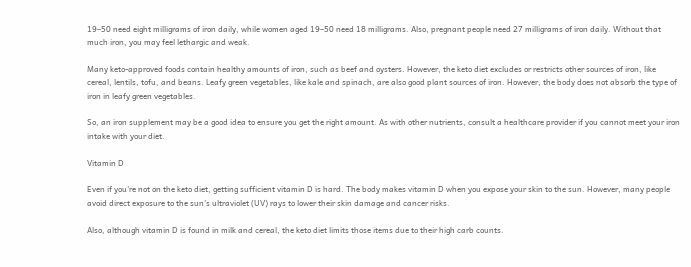19–50 need eight milligrams of iron daily, while women aged 19–50 need 18 milligrams. Also, pregnant people need 27 milligrams of iron daily. Without that much iron, you may feel lethargic and weak.

Many keto-approved foods contain healthy amounts of iron, such as beef and oysters. However, the keto diet excludes or restricts other sources of iron, like cereal, lentils, tofu, and beans. Leafy green vegetables, like kale and spinach, are also good plant sources of iron. However, the body does not absorb the type of iron in leafy green vegetables.

So, an iron supplement may be a good idea to ensure you get the right amount. As with other nutrients, consult a healthcare provider if you cannot meet your iron intake with your diet.

Vitamin D

Even if you're not on the keto diet, getting sufficient vitamin D is hard. The body makes vitamin D when you expose your skin to the sun. However, many people avoid direct exposure to the sun's ultraviolet (UV) rays to lower their skin damage and cancer risks.

Also, although vitamin D is found in milk and cereal, the keto diet limits those items due to their high carb counts.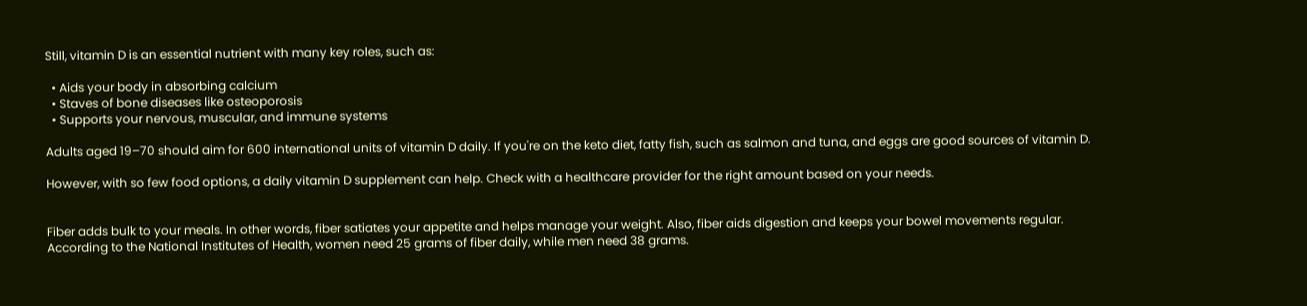Still, vitamin D is an essential nutrient with many key roles, such as:

  • Aids your body in absorbing calcium
  • Staves of bone diseases like osteoporosis
  • Supports your nervous, muscular, and immune systems

Adults aged 19–70 should aim for 600 international units of vitamin D daily. If you're on the keto diet, fatty fish, such as salmon and tuna, and eggs are good sources of vitamin D.

However, with so few food options, a daily vitamin D supplement can help. Check with a healthcare provider for the right amount based on your needs.


Fiber adds bulk to your meals. In other words, fiber satiates your appetite and helps manage your weight. Also, fiber aids digestion and keeps your bowel movements regular. According to the National Institutes of Health, women need 25 grams of fiber daily, while men need 38 grams.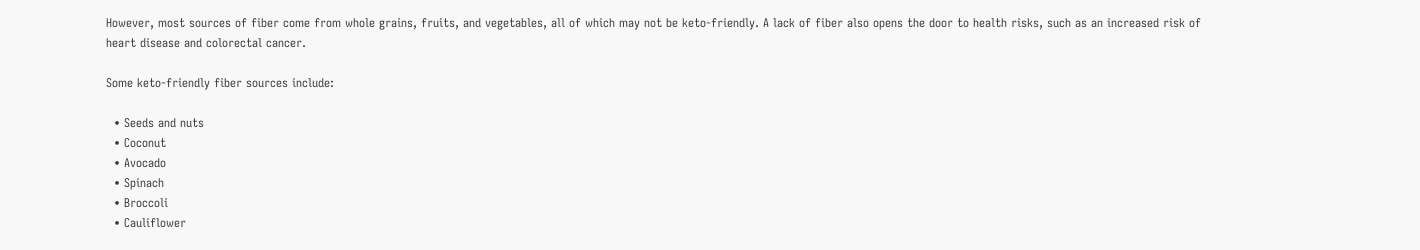However, most sources of fiber come from whole grains, fruits, and vegetables, all of which may not be keto-friendly. A lack of fiber also opens the door to health risks, such as an increased risk of heart disease and colorectal cancer.

Some keto-friendly fiber sources include:

  • Seeds and nuts
  • Coconut
  • Avocado
  • Spinach
  • Broccoli
  • Cauliflower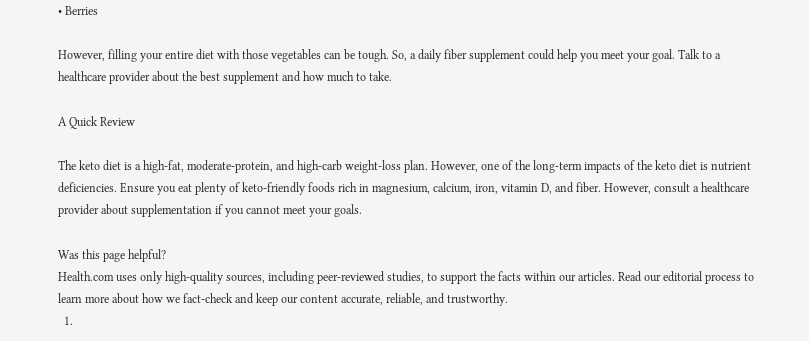• Berries

However, filling your entire diet with those vegetables can be tough. So, a daily fiber supplement could help you meet your goal. Talk to a healthcare provider about the best supplement and how much to take.

A Quick Review

The keto diet is a high-fat, moderate-protein, and high-carb weight-loss plan. However, one of the long-term impacts of the keto diet is nutrient deficiencies. Ensure you eat plenty of keto-friendly foods rich in magnesium, calcium, iron, vitamin D, and fiber. However, consult a healthcare provider about supplementation if you cannot meet your goals.

Was this page helpful?
Health.com uses only high-quality sources, including peer-reviewed studies, to support the facts within our articles. Read our editorial process to learn more about how we fact-check and keep our content accurate, reliable, and trustworthy.
  1.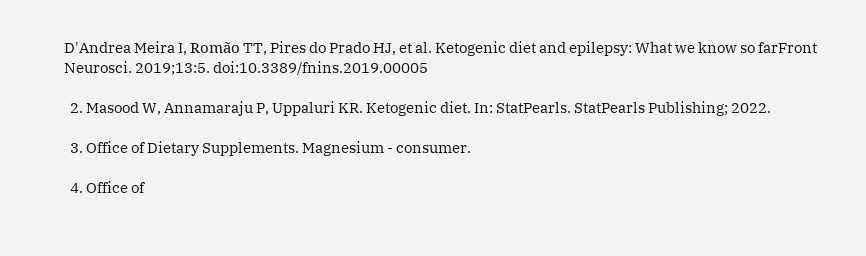D'Andrea Meira I, Romão TT, Pires do Prado HJ, et al. Ketogenic diet and epilepsy: What we know so farFront Neurosci. 2019;13:5. doi:10.3389/fnins.2019.00005

  2. Masood W, Annamaraju P, Uppaluri KR. Ketogenic diet. In: StatPearls. StatPearls Publishing; 2022.

  3. Office of Dietary Supplements. Magnesium - consumer.

  4. Office of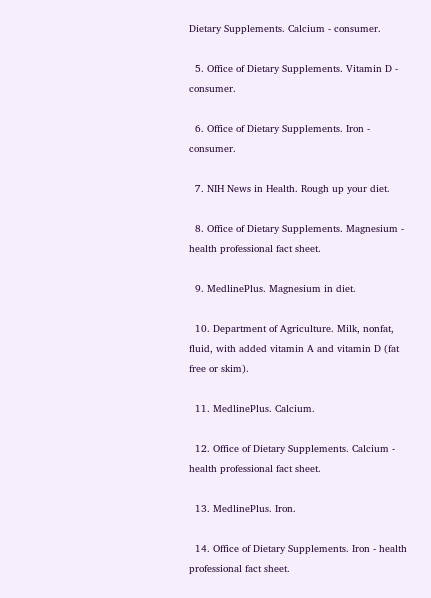Dietary Supplements. Calcium - consumer.

  5. Office of Dietary Supplements. Vitamin D - consumer.

  6. Office of Dietary Supplements. Iron - consumer.

  7. NIH News in Health. Rough up your diet.

  8. Office of Dietary Supplements. Magnesium - health professional fact sheet.

  9. MedlinePlus. Magnesium in diet.

  10. Department of Agriculture. Milk, nonfat, fluid, with added vitamin A and vitamin D (fat free or skim).

  11. MedlinePlus. Calcium.

  12. Office of Dietary Supplements. Calcium - health professional fact sheet.

  13. MedlinePlus. Iron.

  14. Office of Dietary Supplements. Iron - health professional fact sheet.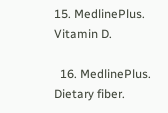15. MedlinePlus. Vitamin D.

  16. MedlinePlus. Dietary fiber.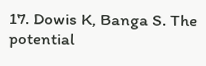17. Dowis K, Banga S. The potential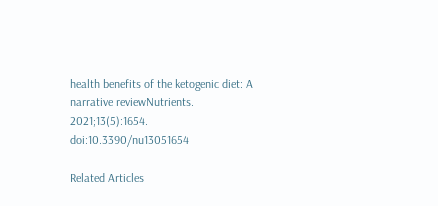health benefits of the ketogenic diet: A narrative reviewNutrients. 2021;13(5):1654. doi:10.3390/nu13051654

Related Articles